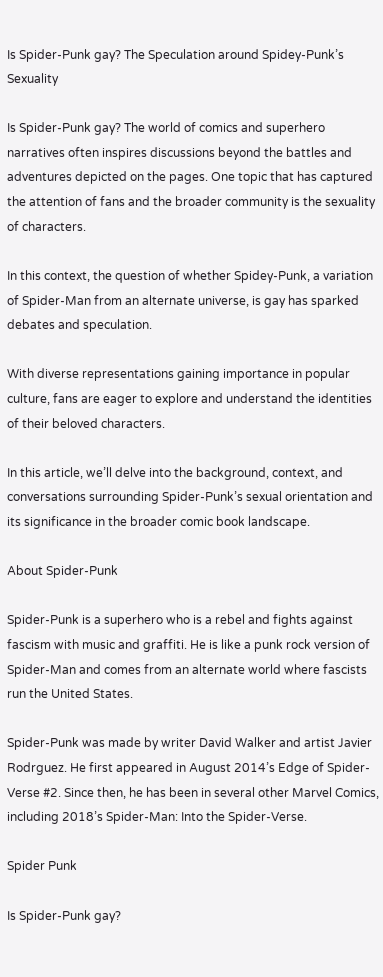Is Spider-Punk gay? The Speculation around Spidey-Punk’s Sexuality

Is Spider-Punk gay? The world of comics and superhero narratives often inspires discussions beyond the battles and adventures depicted on the pages. One topic that has captured the attention of fans and the broader community is the sexuality of characters.

In this context, the question of whether Spidey-Punk, a variation of Spider-Man from an alternate universe, is gay has sparked debates and speculation.

With diverse representations gaining importance in popular culture, fans are eager to explore and understand the identities of their beloved characters.

In this article, we’ll delve into the background, context, and conversations surrounding Spider-Punk’s sexual orientation and its significance in the broader comic book landscape.

About Spider-Punk

Spider-Punk is a superhero who is a rebel and fights against fascism with music and graffiti. He is like a punk rock version of Spider-Man and comes from an alternate world where fascists run the United States.

Spider-Punk was made by writer David Walker and artist Javier Rodrguez. He first appeared in August 2014’s Edge of Spider-Verse #2. Since then, he has been in several other Marvel Comics, including 2018’s Spider-Man: Into the Spider-Verse.

Spider Punk

Is Spider-Punk gay?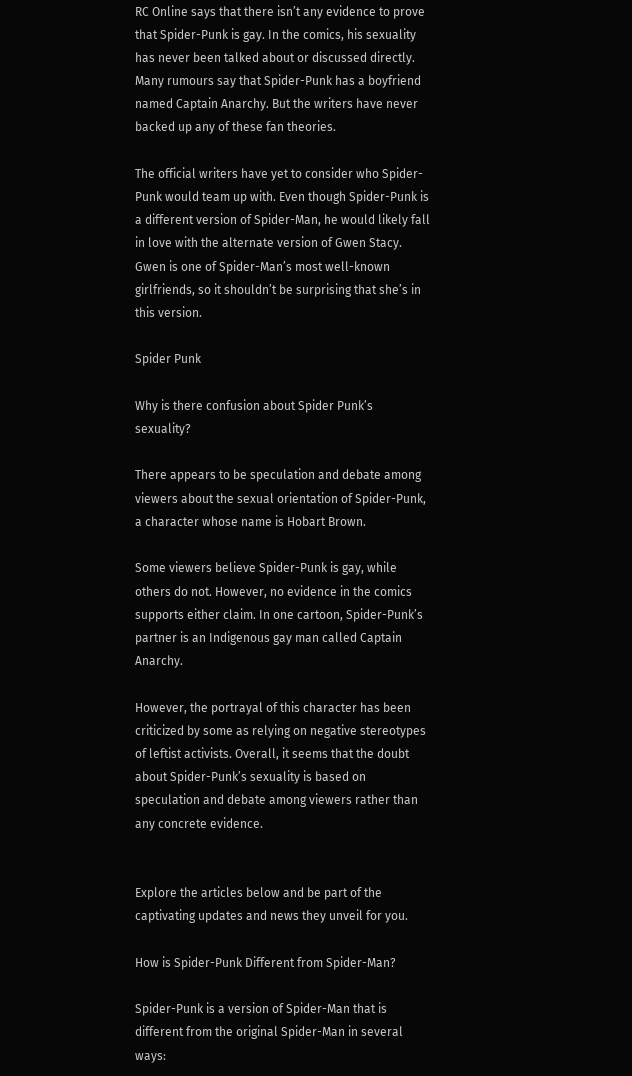RC Online says that there isn’t any evidence to prove that Spider-Punk is gay. In the comics, his sexuality has never been talked about or discussed directly. Many rumours say that Spider-Punk has a boyfriend named Captain Anarchy. But the writers have never backed up any of these fan theories.

The official writers have yet to consider who Spider-Punk would team up with. Even though Spider-Punk is a different version of Spider-Man, he would likely fall in love with the alternate version of Gwen Stacy. Gwen is one of Spider-Man’s most well-known girlfriends, so it shouldn’t be surprising that she’s in this version.

Spider Punk

Why is there confusion about Spider Punk’s sexuality?

There appears to be speculation and debate among viewers about the sexual orientation of Spider-Punk, a character whose name is Hobart Brown.

Some viewers believe Spider-Punk is gay, while others do not. However, no evidence in the comics supports either claim. In one cartoon, Spider-Punk’s partner is an Indigenous gay man called Captain Anarchy.

However, the portrayal of this character has been criticized by some as relying on negative stereotypes of leftist activists. Overall, it seems that the doubt about Spider-Punk’s sexuality is based on speculation and debate among viewers rather than any concrete evidence.


Explore the articles below and be part of the captivating updates and news they unveil for you.

How is Spider-Punk Different from Spider-Man?

Spider-Punk is a version of Spider-Man that is different from the original Spider-Man in several ways: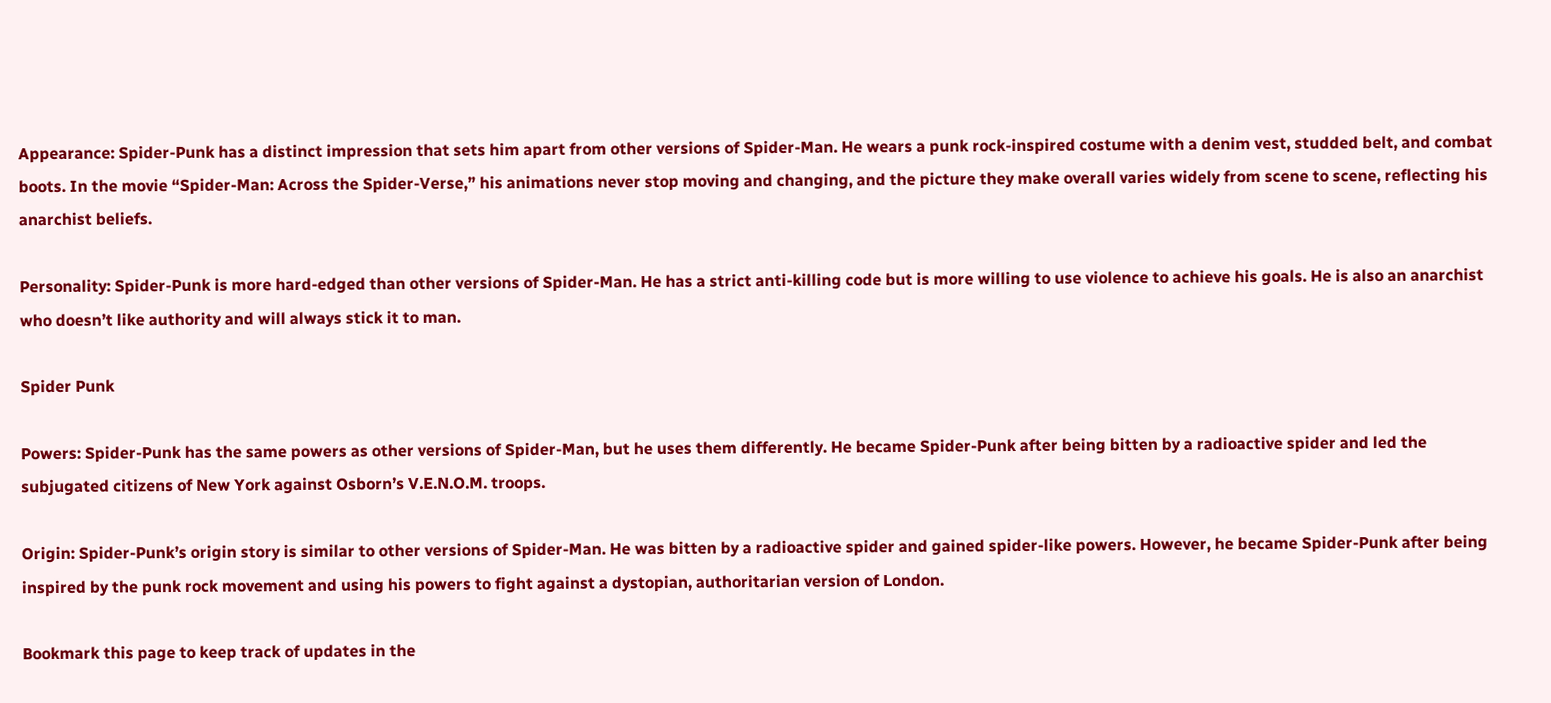Appearance: Spider-Punk has a distinct impression that sets him apart from other versions of Spider-Man. He wears a punk rock-inspired costume with a denim vest, studded belt, and combat boots. In the movie “Spider-Man: Across the Spider-Verse,” his animations never stop moving and changing, and the picture they make overall varies widely from scene to scene, reflecting his anarchist beliefs.

Personality: Spider-Punk is more hard-edged than other versions of Spider-Man. He has a strict anti-killing code but is more willing to use violence to achieve his goals. He is also an anarchist who doesn’t like authority and will always stick it to man.

Spider Punk

Powers: Spider-Punk has the same powers as other versions of Spider-Man, but he uses them differently. He became Spider-Punk after being bitten by a radioactive spider and led the subjugated citizens of New York against Osborn’s V.E.N.O.M. troops.

Origin: Spider-Punk’s origin story is similar to other versions of Spider-Man. He was bitten by a radioactive spider and gained spider-like powers. However, he became Spider-Punk after being inspired by the punk rock movement and using his powers to fight against a dystopian, authoritarian version of London.

Bookmark this page to keep track of updates in the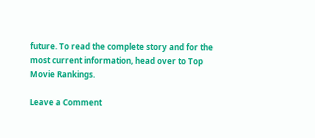future. To read the complete story and for the most current information, head over to Top Movie Rankings.

Leave a Comment